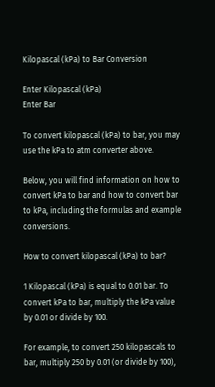Kilopascal (kPa) to Bar Conversion

Enter Kilopascal (kPa)
Enter Bar

To convert kilopascal (kPa) to bar, you may use the kPa to atm converter above.

Below, you will find information on how to convert kPa to bar and how to convert bar to kPa, including the formulas and example conversions.

How to convert kilopascal (kPa) to bar?

1 Kilopascal (kPa) is equal to 0.01 bar. To convert kPa to bar, multiply the kPa value by 0.01 or divide by 100.

For example, to convert 250 kilopascals to bar, multiply 250 by 0.01 (or divide by 100),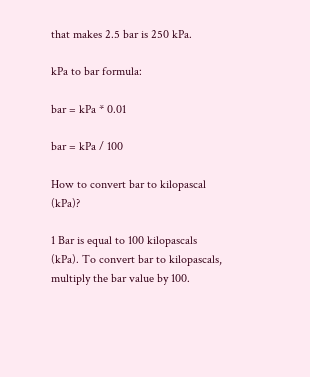that makes 2.5 bar is 250 kPa.

kPa to bar formula:

bar = kPa * 0.01

bar = kPa / 100

How to convert bar to kilopascal (kPa)?

1 Bar is equal to 100 kilopascals (kPa). To convert bar to kilopascals, multiply the bar value by 100.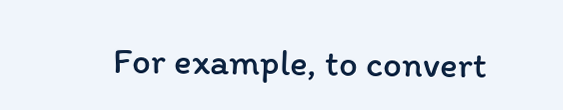For example, to convert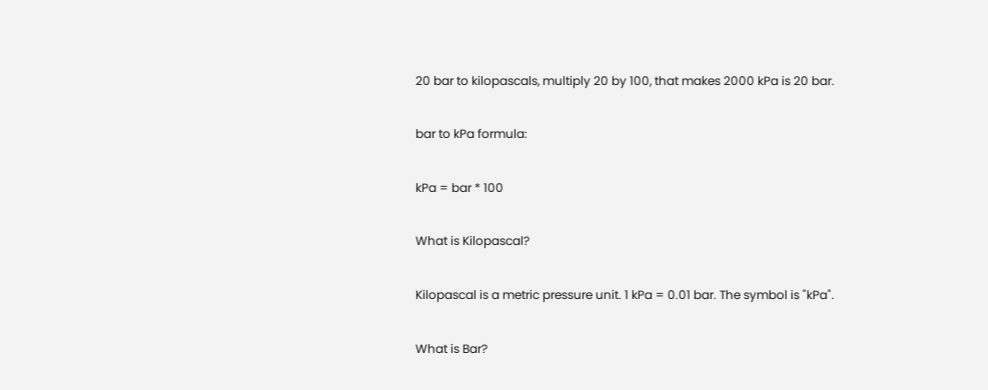20 bar to kilopascals, multiply 20 by 100, that makes 2000 kPa is 20 bar.

bar to kPa formula:

kPa = bar * 100

What is Kilopascal?

Kilopascal is a metric pressure unit. 1 kPa = 0.01 bar. The symbol is "kPa".

What is Bar?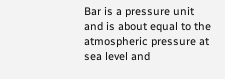Bar is a pressure unit and is about equal to the atmospheric pressure at sea level and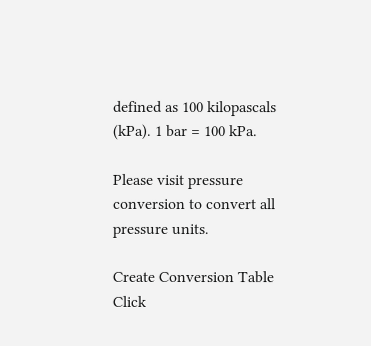defined as 100 kilopascals (kPa). 1 bar = 100 kPa.

Please visit pressure conversion to convert all pressure units.

Create Conversion Table
Click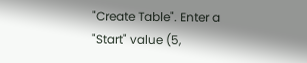"Create Table". Enter a "Start" value (5,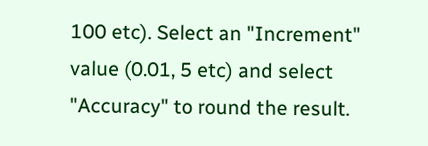100 etc). Select an "Increment" value (0.01, 5 etc) and select "Accuracy" to round the result.